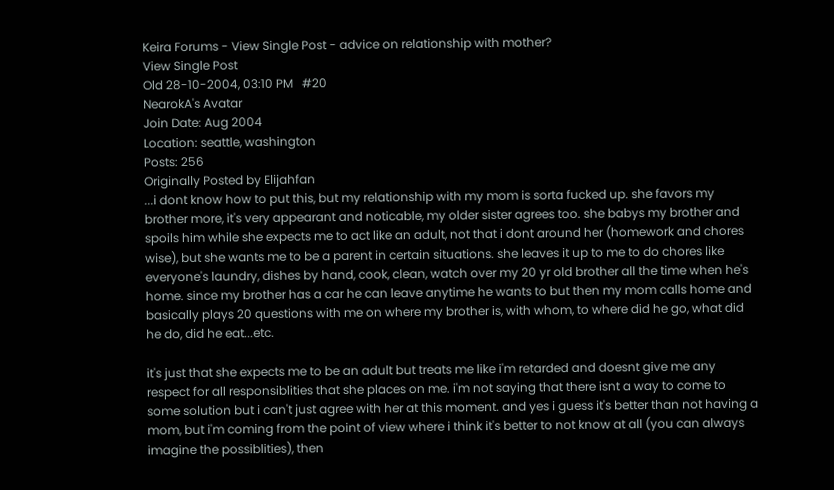Keira Forums - View Single Post - advice on relationship with mother?
View Single Post
Old 28-10-2004, 03:10 PM   #20
NearokA's Avatar
Join Date: Aug 2004
Location: seattle, washington
Posts: 256
Originally Posted by Elijahfan
...i dont know how to put this, but my relationship with my mom is sorta fucked up. she favors my brother more, it's very appearant and noticable, my older sister agrees too. she babys my brother and spoils him while she expects me to act like an adult, not that i dont around her (homework and chores wise), but she wants me to be a parent in certain situations. she leaves it up to me to do chores like everyone's laundry, dishes by hand, cook, clean, watch over my 20 yr old brother all the time when he's home. since my brother has a car he can leave anytime he wants to but then my mom calls home and basically plays 20 questions with me on where my brother is, with whom, to where did he go, what did he do, did he eat...etc.

it's just that she expects me to be an adult but treats me like i'm retarded and doesnt give me any respect for all responsiblities that she places on me. i'm not saying that there isnt a way to come to some solution but i can't just agree with her at this moment. and yes i guess it's better than not having a mom, but i'm coming from the point of view where i think it's better to not know at all (you can always imagine the possiblities), then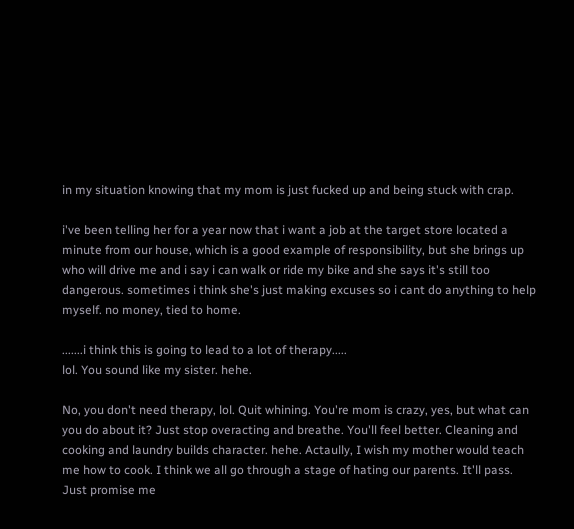in my situation knowing that my mom is just fucked up and being stuck with crap.

i've been telling her for a year now that i want a job at the target store located a minute from our house, which is a good example of responsibility, but she brings up who will drive me and i say i can walk or ride my bike and she says it's still too dangerous. sometimes i think she's just making excuses so i cant do anything to help myself. no money, tied to home.

.......i think this is going to lead to a lot of therapy.....
lol. You sound like my sister. hehe.

No, you don't need therapy, lol. Quit whining. You're mom is crazy, yes, but what can you do about it? Just stop overacting and breathe. You'll feel better. Cleaning and cooking and laundry builds character. hehe. Actaully, I wish my mother would teach me how to cook. I think we all go through a stage of hating our parents. It'll pass. Just promise me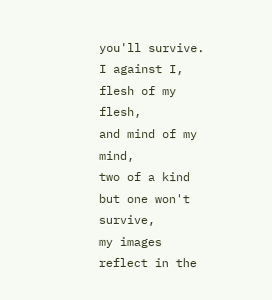you'll survive.
I against I,
flesh of my flesh,
and mind of my mind,
two of a kind but one won't survive,
my images reflect in the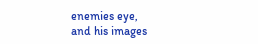enemies eye,
and his images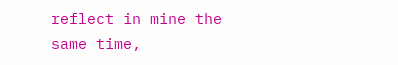reflect in mine the same time,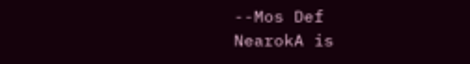--Mos Def
NearokA is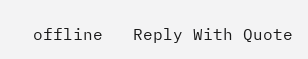offline   Reply With Quote